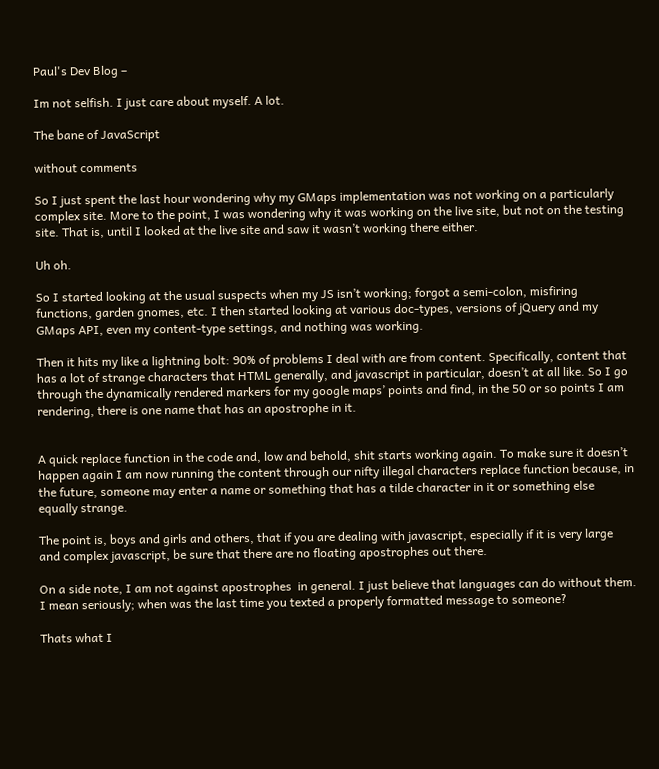Paul's Dev Blog –

Im not selfish. I just care about myself. A lot.

The bane of JavaScript

without comments

So I just spent the last hour wondering why my GMaps implementation was not working on a particularly complex site. More to the point, I was wondering why it was working on the live site, but not on the testing site. That is, until I looked at the live site and saw it wasn’t working there either.

Uh oh.

So I started looking at the usual suspects when my JS isn’t working; forgot a semi-colon, misfiring functions, garden gnomes, etc. I then started looking at various doc-types, versions of jQuery and my GMaps API, even my content-type settings, and nothing was working.

Then it hits my like a lightning bolt: 90% of problems I deal with are from content. Specifically, content that has a lot of strange characters that HTML generally, and javascript in particular, doesn’t at all like. So I go through the dynamically rendered markers for my google maps’ points and find, in the 50 or so points I am rendering, there is one name that has an apostrophe in it.


A quick replace function in the code and, low and behold, shit starts working again. To make sure it doesn’t happen again I am now running the content through our nifty illegal characters replace function because, in the future, someone may enter a name or something that has a tilde character in it or something else equally strange.

The point is, boys and girls and others, that if you are dealing with javascript, especially if it is very large and complex javascript, be sure that there are no floating apostrophes out there.

On a side note, I am not against apostrophes  in general. I just believe that languages can do without them. I mean seriously; when was the last time you texted a properly formatted message to someone?

Thats what I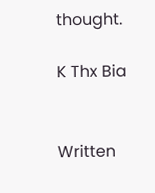thought.

K Thx Bia


Written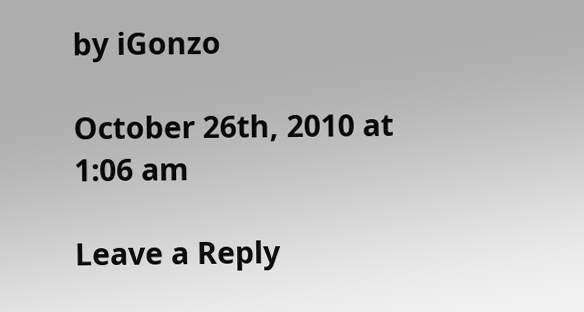by iGonzo

October 26th, 2010 at 1:06 am

Leave a Reply